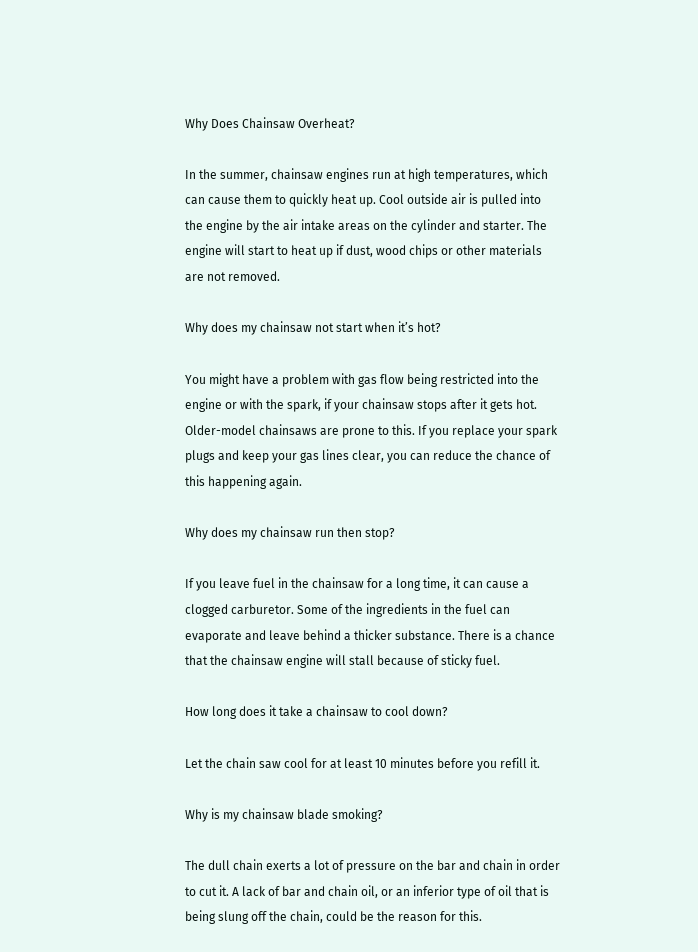Why Does Chainsaw Overheat?

In the summer, chainsaw engines run at high temperatures, which can cause them to quickly heat up. Cool outside air is pulled into the engine by the air intake areas on the cylinder and starter. The engine will start to heat up if dust, wood chips or other materials are not removed.

Why does my chainsaw not start when it’s hot?

You might have a problem with gas flow being restricted into the engine or with the spark, if your chainsaw stops after it gets hot. Older-model chainsaws are prone to this. If you replace your spark plugs and keep your gas lines clear, you can reduce the chance of this happening again.

Why does my chainsaw run then stop?

If you leave fuel in the chainsaw for a long time, it can cause a clogged carburetor. Some of the ingredients in the fuel can evaporate and leave behind a thicker substance. There is a chance that the chainsaw engine will stall because of sticky fuel.

How long does it take a chainsaw to cool down?

Let the chain saw cool for at least 10 minutes before you refill it.

Why is my chainsaw blade smoking?

The dull chain exerts a lot of pressure on the bar and chain in order to cut it. A lack of bar and chain oil, or an inferior type of oil that is being slung off the chain, could be the reason for this.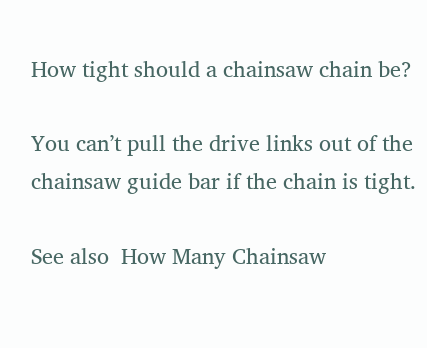How tight should a chainsaw chain be?

You can’t pull the drive links out of the chainsaw guide bar if the chain is tight.

See also  How Many Chainsaw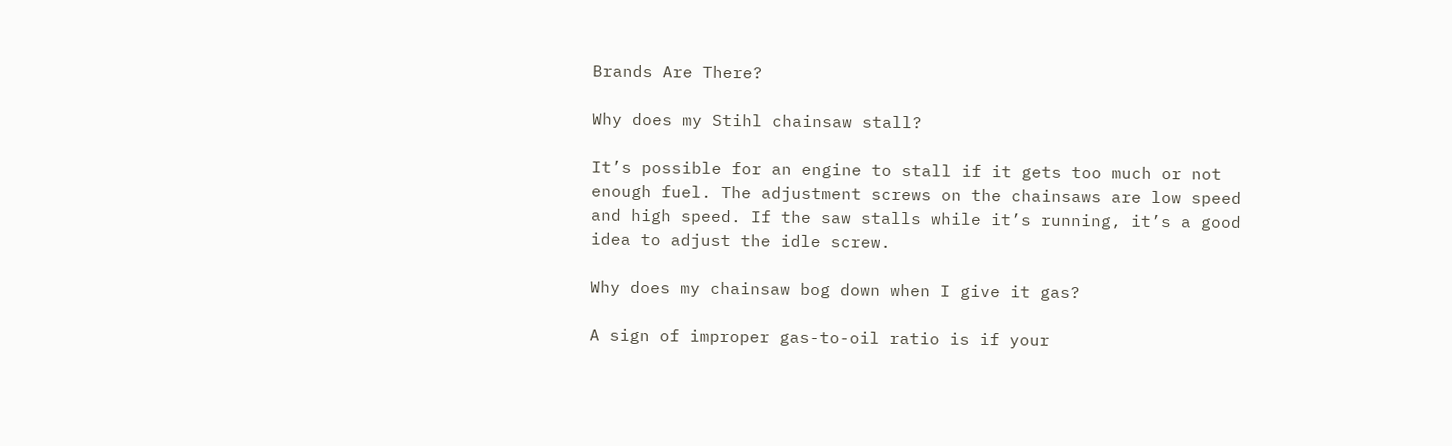Brands Are There?

Why does my Stihl chainsaw stall?

It’s possible for an engine to stall if it gets too much or not enough fuel. The adjustment screws on the chainsaws are low speed and high speed. If the saw stalls while it’s running, it’s a good idea to adjust the idle screw.

Why does my chainsaw bog down when I give it gas?

A sign of improper gas-to-oil ratio is if your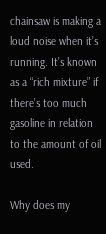chainsaw is making a loud noise when it’s running. It’s known as a “rich mixture” if there’s too much gasoline in relation to the amount of oil used.

Why does my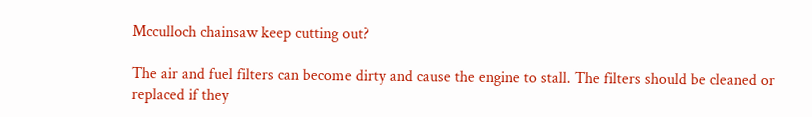Mcculloch chainsaw keep cutting out?

The air and fuel filters can become dirty and cause the engine to stall. The filters should be cleaned or replaced if they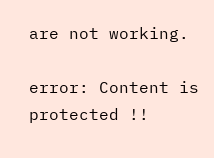are not working.

error: Content is protected !!